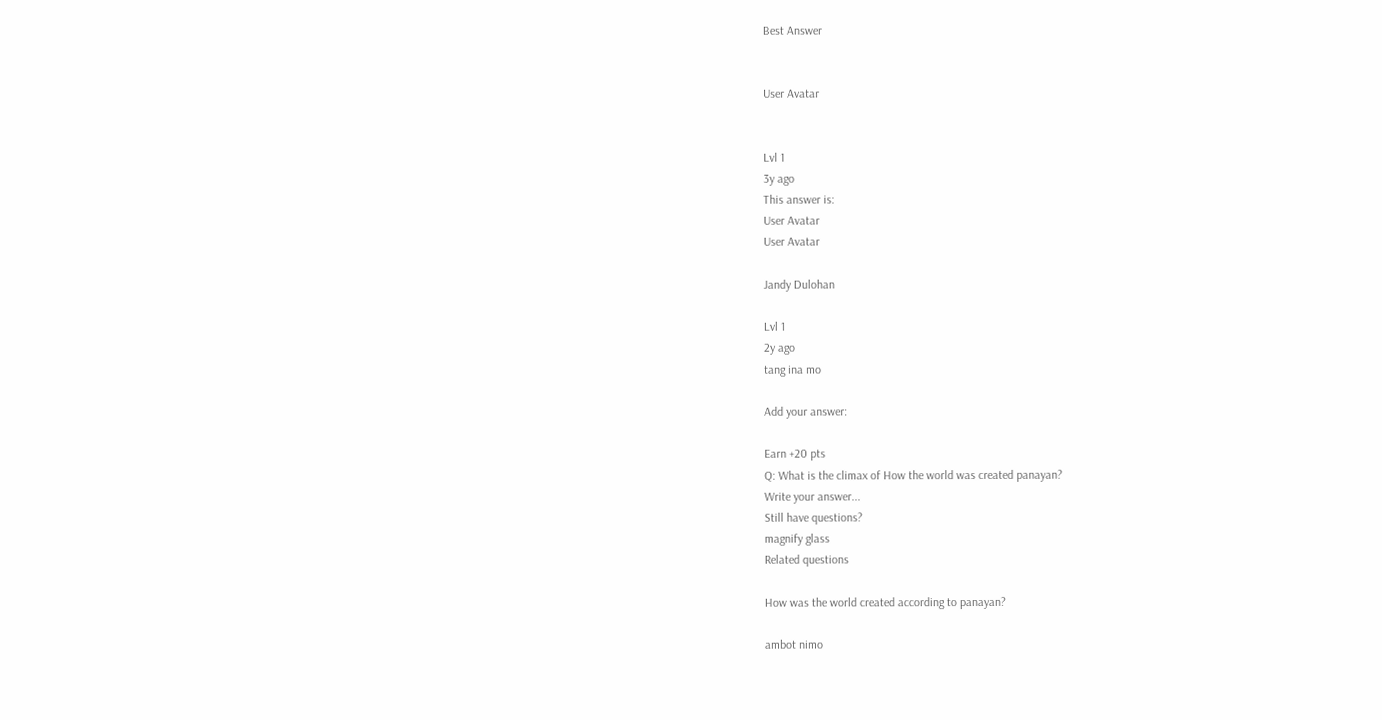Best Answer


User Avatar


Lvl 1
3y ago
This answer is:
User Avatar
User Avatar

Jandy Dulohan

Lvl 1
2y ago
tang ina mo

Add your answer:

Earn +20 pts
Q: What is the climax of How the world was created panayan?
Write your answer...
Still have questions?
magnify glass
Related questions

How was the world created according to panayan?

ambot nimo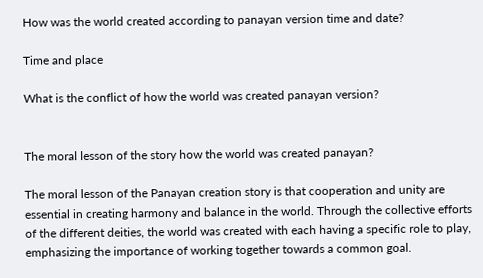How was the world created according to panayan version time and date?

Time and place

What is the conflict of how the world was created panayan version?


The moral lesson of the story how the world was created panayan?

The moral lesson of the Panayan creation story is that cooperation and unity are essential in creating harmony and balance in the world. Through the collective efforts of the different deities, the world was created with each having a specific role to play, emphasizing the importance of working together towards a common goal.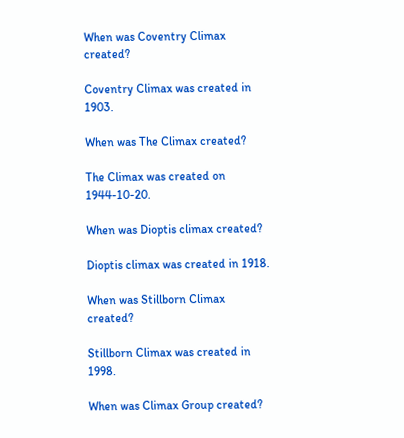When was Coventry Climax created?

Coventry Climax was created in 1903.

When was The Climax created?

The Climax was created on 1944-10-20.

When was Dioptis climax created?

Dioptis climax was created in 1918.

When was Stillborn Climax created?

Stillborn Climax was created in 1998.

When was Climax Group created?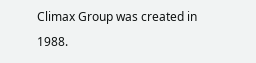Climax Group was created in 1988.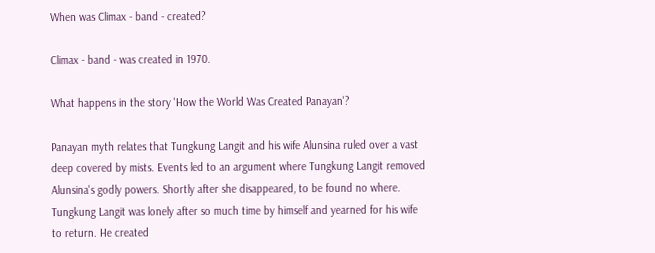When was Climax - band - created?

Climax - band - was created in 1970.

What happens in the story 'How the World Was Created Panayan'?

Panayan myth relates that Tungkung Langit and his wife Alunsina ruled over a vast deep covered by mists. Events led to an argument where Tungkung Langit removed Alunsina's godly powers. Shortly after she disappeared, to be found no where. Tungkung Langit was lonely after so much time by himself and yearned for his wife to return. He created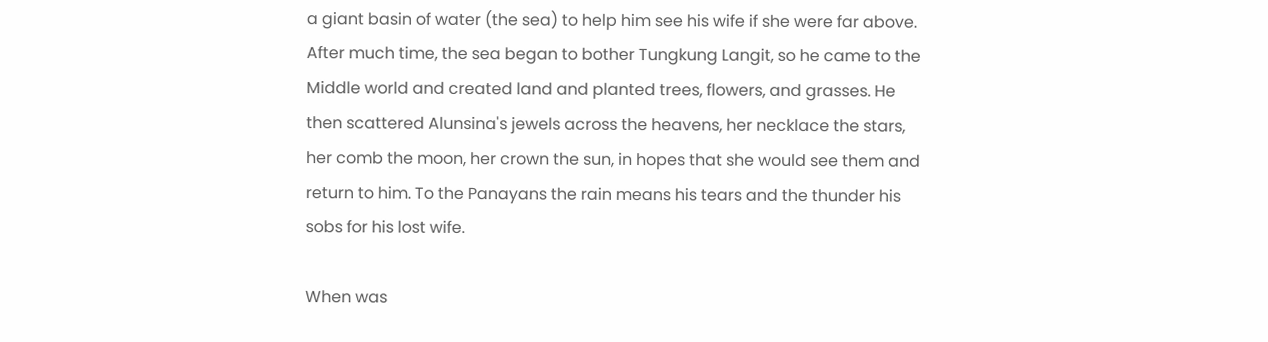a giant basin of water (the sea) to help him see his wife if she were far above. After much time, the sea began to bother Tungkung Langit, so he came to the Middle world and created land and planted trees, flowers, and grasses. He then scattered Alunsina's jewels across the heavens, her necklace the stars, her comb the moon, her crown the sun, in hopes that she would see them and return to him. To the Panayans the rain means his tears and the thunder his sobs for his lost wife.

When was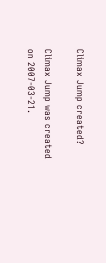Climax Jump created?

Climax Jump was created on 2007-03-21.